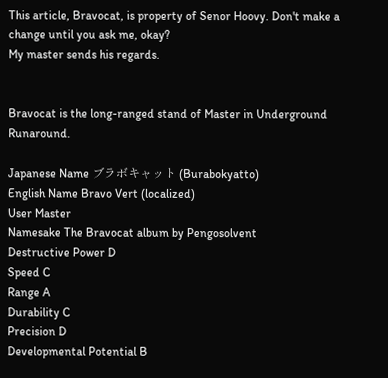This article, Bravocat, is property of Senor Hoovy. Don't make a change until you ask me, okay?
My master sends his regards.


Bravocat is the long-ranged stand of Master in Underground Runaround.

Japanese Name ブラボキャット (Burabokyatto)
English Name Bravo Vert (localized)
User Master
Namesake The Bravocat album by Pengosolvent
Destructive Power D
Speed C
Range A
Durability C
Precision D
Developmental Potential B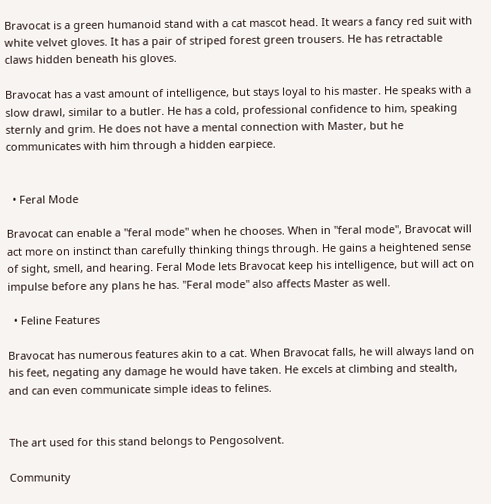Bravocat is a green humanoid stand with a cat mascot head. It wears a fancy red suit with white velvet gloves. It has a pair of striped forest green trousers. He has retractable claws hidden beneath his gloves.

Bravocat has a vast amount of intelligence, but stays loyal to his master. He speaks with a slow drawl, similar to a butler. He has a cold, professional confidence to him, speaking sternly and grim. He does not have a mental connection with Master, but he communicates with him through a hidden earpiece.


  • Feral Mode

Bravocat can enable a "feral mode" when he chooses. When in "feral mode", Bravocat will act more on instinct than carefully thinking things through. He gains a heightened sense of sight, smell, and hearing. Feral Mode lets Bravocat keep his intelligence, but will act on impulse before any plans he has. "Feral mode" also affects Master as well.

  • Feline Features

Bravocat has numerous features akin to a cat. When Bravocat falls, he will always land on his feet, negating any damage he would have taken. He excels at climbing and stealth, and can even communicate simple ideas to felines.


The art used for this stand belongs to Pengosolvent.

Community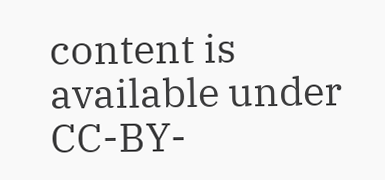content is available under CC-BY-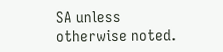SA unless otherwise noted.